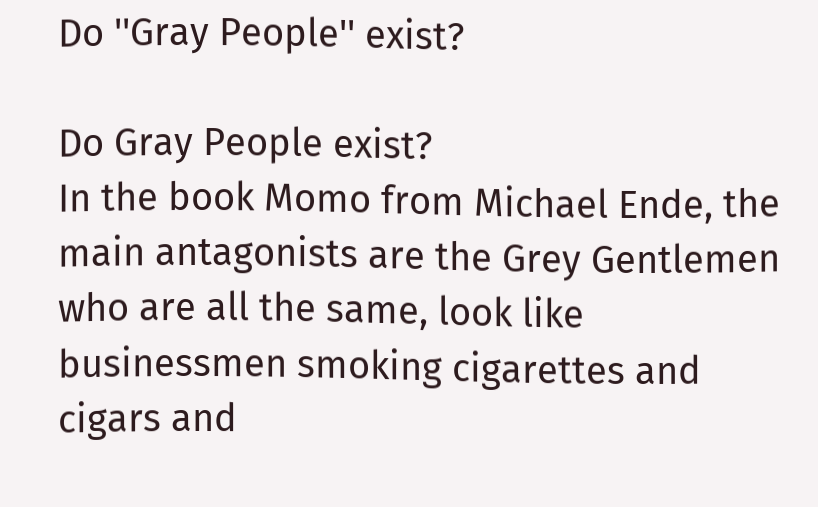Do ''Gray People'' exist?

Do Gray People exist?
In the book Momo from Michael Ende, the main antagonists are the Grey Gentlemen who are all the same, look like businessmen smoking cigarettes and cigars and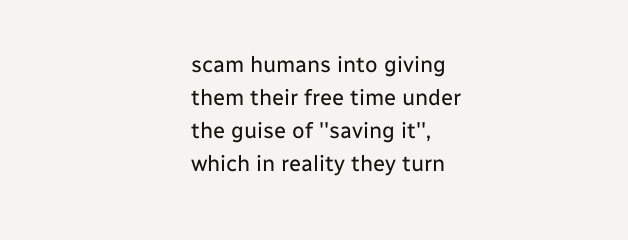scam humans into giving them their free time under the guise of ''saving it'', which in reality they turn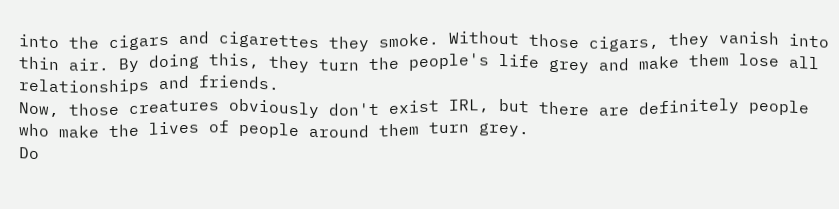into the cigars and cigarettes they smoke. Without those cigars, they vanish into thin air. By doing this, they turn the people's life grey and make them lose all relationships and friends.
Now, those creatures obviously don't exist IRL, but there are definitely people who make the lives of people around them turn grey.
Do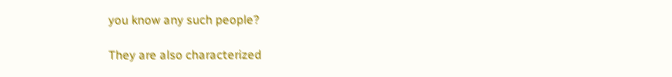you know any such people?

They are also characterized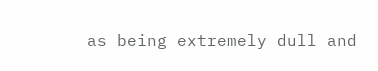as being extremely dull and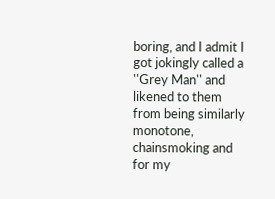boring, and I admit I got jokingly called a ''Grey Man'' and likened to them from being similarly monotone, chainsmoking and for my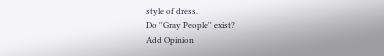style of dress.
Do ''Gray People'' exist?
Add Opinion